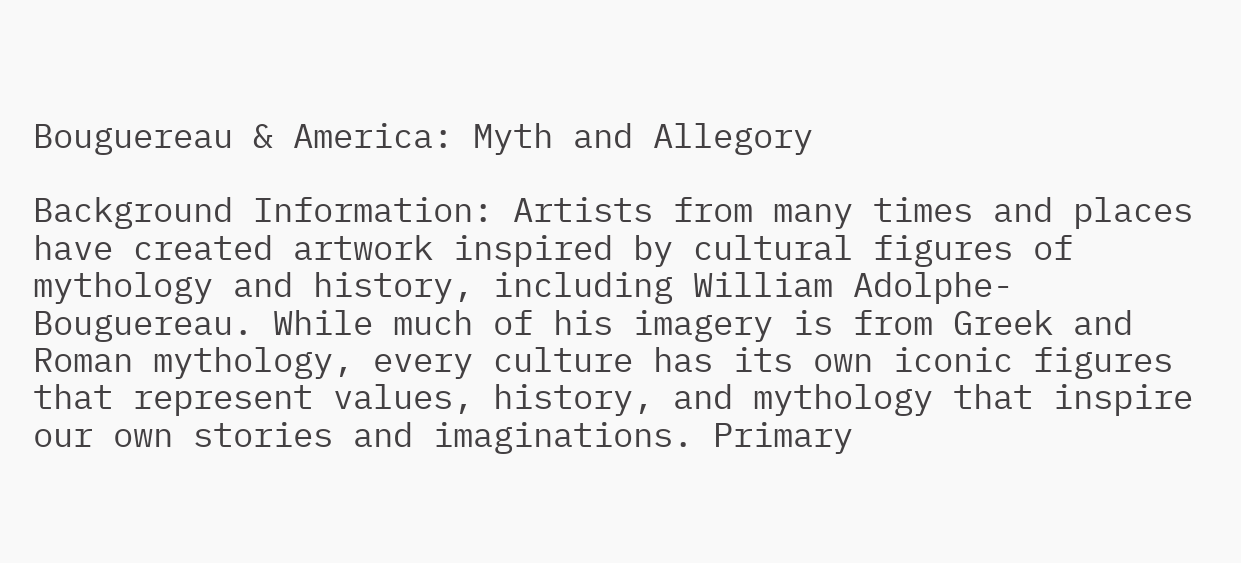Bouguereau & America: Myth and Allegory

Background Information: Artists from many times and places have created artwork inspired by cultural figures of mythology and history, including William Adolphe-Bouguereau. While much of his imagery is from Greek and Roman mythology, every culture has its own iconic figures that represent values, history, and mythology that inspire our own stories and imaginations. Primary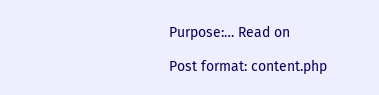Purpose:… Read on

Post format: content.php